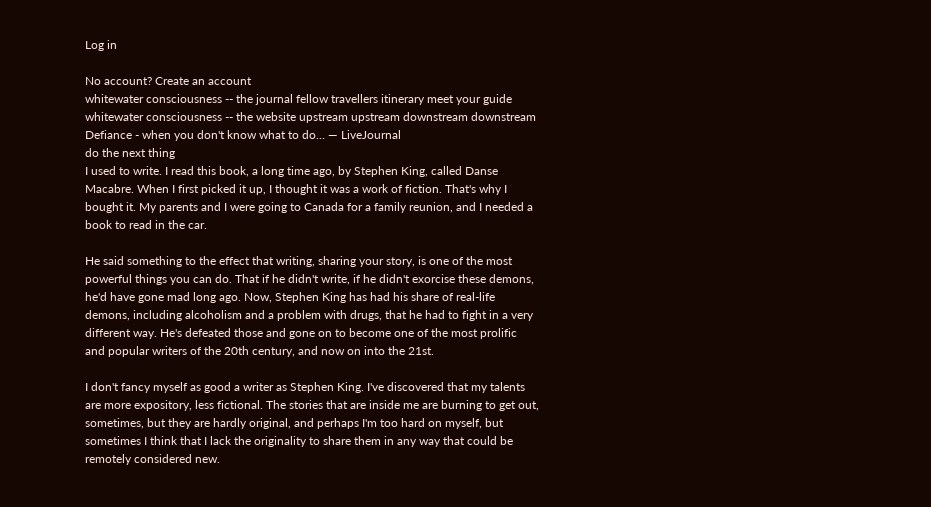Log in

No account? Create an account
whitewater consciousness -- the journal fellow travellers itinerary meet your guide whitewater consciousness -- the website upstream upstream downstream downstream
Defiance - when you don't know what to do... — LiveJournal
do the next thing
I used to write. I read this book, a long time ago, by Stephen King, called Danse Macabre. When I first picked it up, I thought it was a work of fiction. That's why I bought it. My parents and I were going to Canada for a family reunion, and I needed a book to read in the car.

He said something to the effect that writing, sharing your story, is one of the most powerful things you can do. That if he didn't write, if he didn't exorcise these demons, he'd have gone mad long ago. Now, Stephen King has had his share of real-life demons, including alcoholism and a problem with drugs, that he had to fight in a very different way. He's defeated those and gone on to become one of the most prolific and popular writers of the 20th century, and now on into the 21st.

I don't fancy myself as good a writer as Stephen King. I've discovered that my talents are more expository, less fictional. The stories that are inside me are burning to get out, sometimes, but they are hardly original, and perhaps I'm too hard on myself, but sometimes I think that I lack the originality to share them in any way that could be remotely considered new.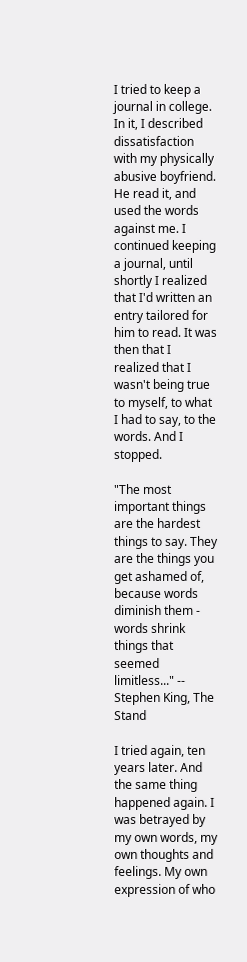I tried to keep a journal in college. In it, I described dissatisfaction with my physically abusive boyfriend. He read it, and used the words against me. I continued keeping a journal, until shortly I realized that I'd written an entry tailored for him to read. It was then that I realized that I wasn't being true to myself, to what I had to say, to the words. And I stopped.

"The most important things are the hardest things to say. They are the things you get ashamed of, because words diminish them - words shrink things that seemed limitless..." -- Stephen King, The Stand

I tried again, ten years later. And the same thing happened again. I was betrayed by my own words, my own thoughts and feelings. My own expression of who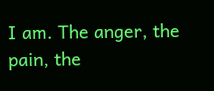I am. The anger, the pain, the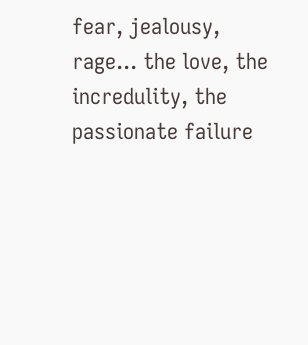fear, jealousy, rage... the love, the incredulity, the passionate failure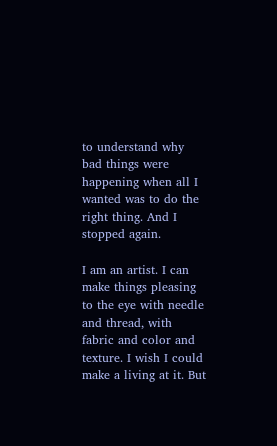to understand why bad things were happening when all I wanted was to do the right thing. And I stopped again.

I am an artist. I can make things pleasing to the eye with needle and thread, with fabric and color and texture. I wish I could make a living at it. But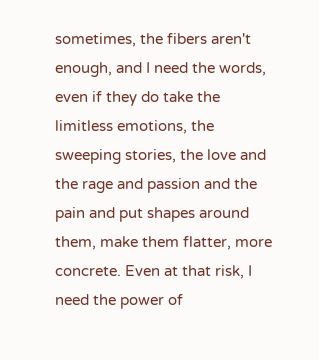sometimes, the fibers aren't enough, and I need the words, even if they do take the limitless emotions, the sweeping stories, the love and the rage and passion and the pain and put shapes around them, make them flatter, more concrete. Even at that risk, I need the power of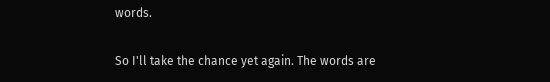words.

So I'll take the chance yet again. The words are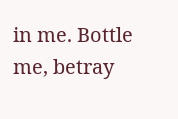in me. Bottle me, betray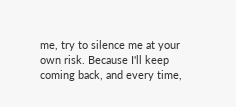me, try to silence me at your own risk. Because I'll keep coming back, and every time,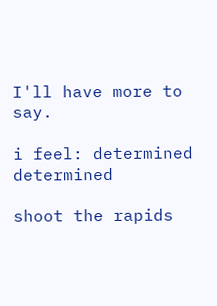I'll have more to say.

i feel: determined determined

shoot the rapids